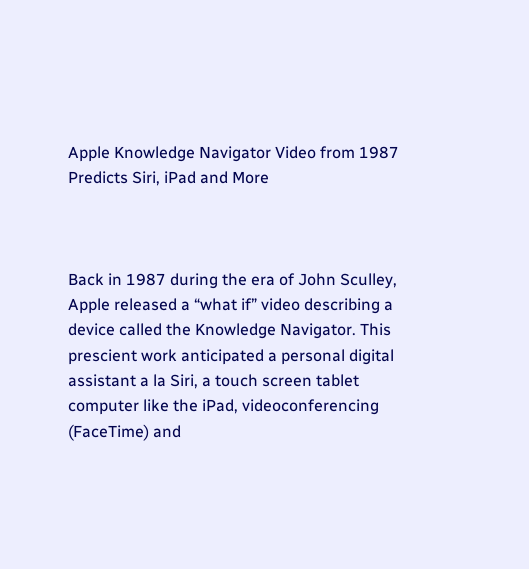Apple Knowledge Navigator Video from 1987 Predicts Siri, iPad and More



Back in 1987 during the era of John Sculley, Apple released a “what if” video describing a device called the Knowledge Navigator. This prescient work anticipated a personal digital assistant a la Siri, a touch screen tablet computer like the iPad, videoconferencing (FaceTime) and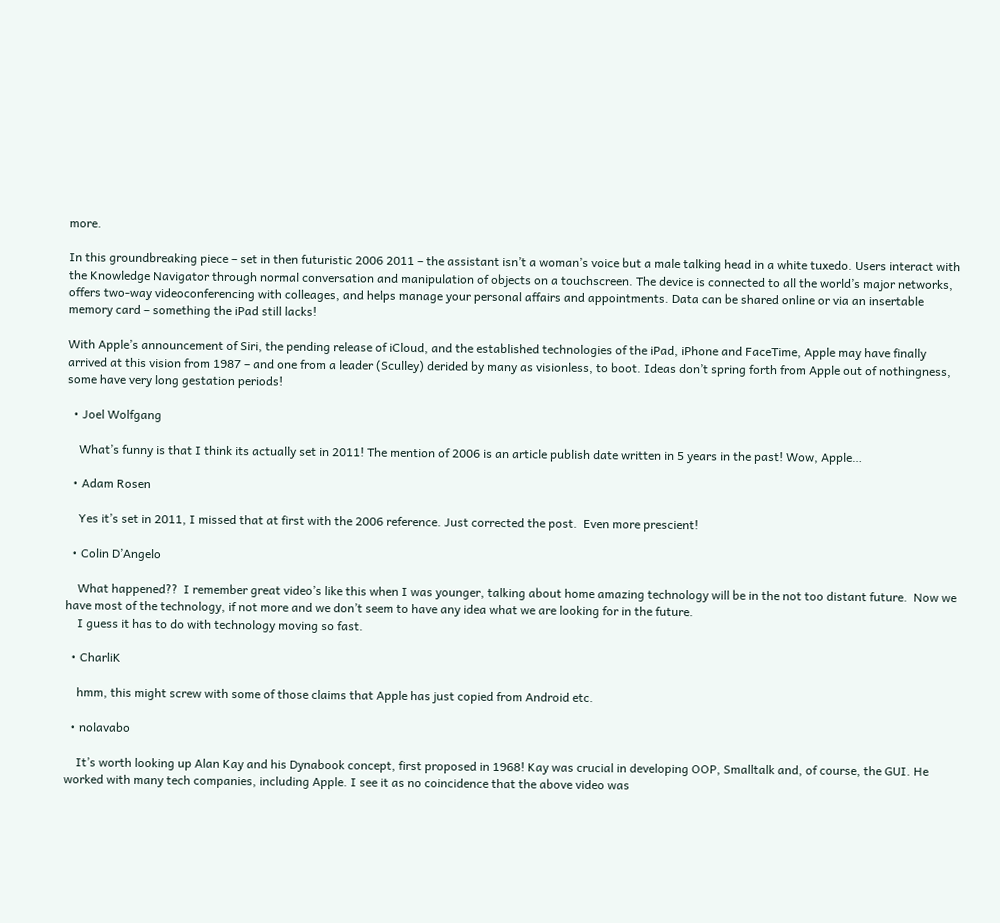more.

In this groundbreaking piece – set in then futuristic 2006 2011 – the assistant isn’t a woman’s voice but a male talking head in a white tuxedo. Users interact with the Knowledge Navigator through normal conversation and manipulation of objects on a touchscreen. The device is connected to all the world’s major networks, offers two-way videoconferencing with colleages, and helps manage your personal affairs and appointments. Data can be shared online or via an insertable memory card – something the iPad still lacks!

With Apple’s announcement of Siri, the pending release of iCloud, and the established technologies of the iPad, iPhone and FaceTime, Apple may have finally arrived at this vision from 1987 – and one from a leader (Sculley) derided by many as visionless, to boot. Ideas don’t spring forth from Apple out of nothingness, some have very long gestation periods!

  • Joel Wolfgang

    What’s funny is that I think its actually set in 2011! The mention of 2006 is an article publish date written in 5 years in the past! Wow, Apple…

  • Adam Rosen

    Yes it’s set in 2011, I missed that at first with the 2006 reference. Just corrected the post.  Even more prescient!

  • Colin D’Angelo

    What happened??  I remember great video’s like this when I was younger, talking about home amazing technology will be in the not too distant future.  Now we have most of the technology, if not more and we don’t seem to have any idea what we are looking for in the future.
    I guess it has to do with technology moving so fast.

  • CharliK

    hmm, this might screw with some of those claims that Apple has just copied from Android etc.

  • nolavabo

    It’s worth looking up Alan Kay and his Dynabook concept, first proposed in 1968! Kay was crucial in developing OOP, Smalltalk and, of course, the GUI. He worked with many tech companies, including Apple. I see it as no coincidence that the above video was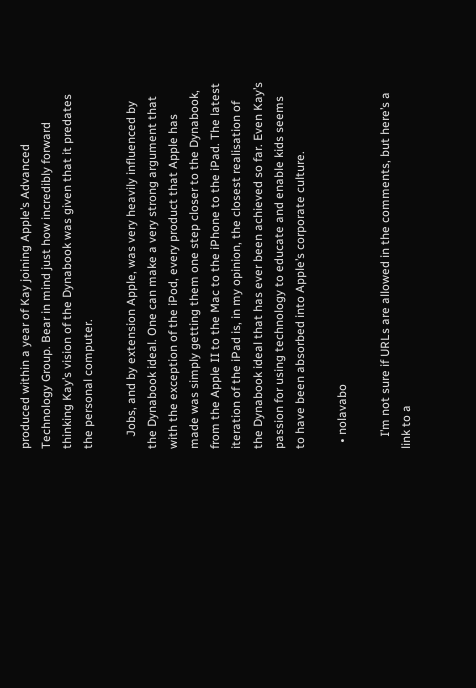produced within a year of Kay joining Apple’s Advanced Technology Group. Bear in mind just how incredibly forward thinking Kay’s vision of the Dynabook was given that it predates the personal computer.

    Jobs, and by extension Apple, was very heavily influenced by the Dynabook ideal. One can make a very strong argument that with the exception of the iPod, every product that Apple has made was simply getting them one step closer to the Dynabook, from the Apple II to the Mac to the iPhone to the iPad. The latest iteration of the iPad is, in my opinion, the closest realisation of the Dynabook ideal that has ever been achieved so far. Even Kay’s passion for using technology to educate and enable kids seems to have been absorbed into Apple’s corporate culture.

  • nolavabo

    I’m not sure if URLs are allowed in the comments, but here’s a link to a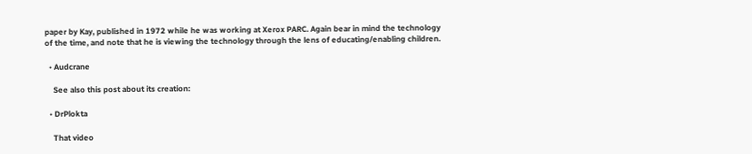paper by Kay, published in 1972 while he was working at Xerox PARC. Again bear in mind the technology of the time, and note that he is viewing the technology through the lens of educating/enabling children.

  • Audcrane

    See also this post about its creation:

  • DrPlokta

    That video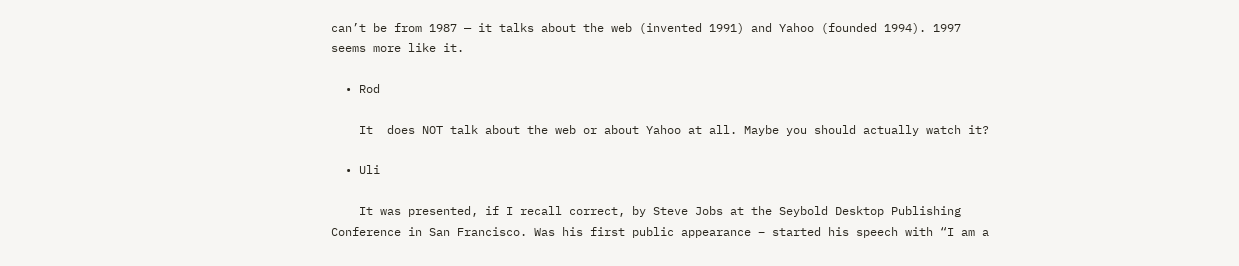can’t be from 1987 — it talks about the web (invented 1991) and Yahoo (founded 1994). 1997 seems more like it.

  • Rod

    It  does NOT talk about the web or about Yahoo at all. Maybe you should actually watch it?

  • Uli

    It was presented, if I recall correct, by Steve Jobs at the Seybold Desktop Publishing Conference in San Francisco. Was his first public appearance – started his speech with “I am a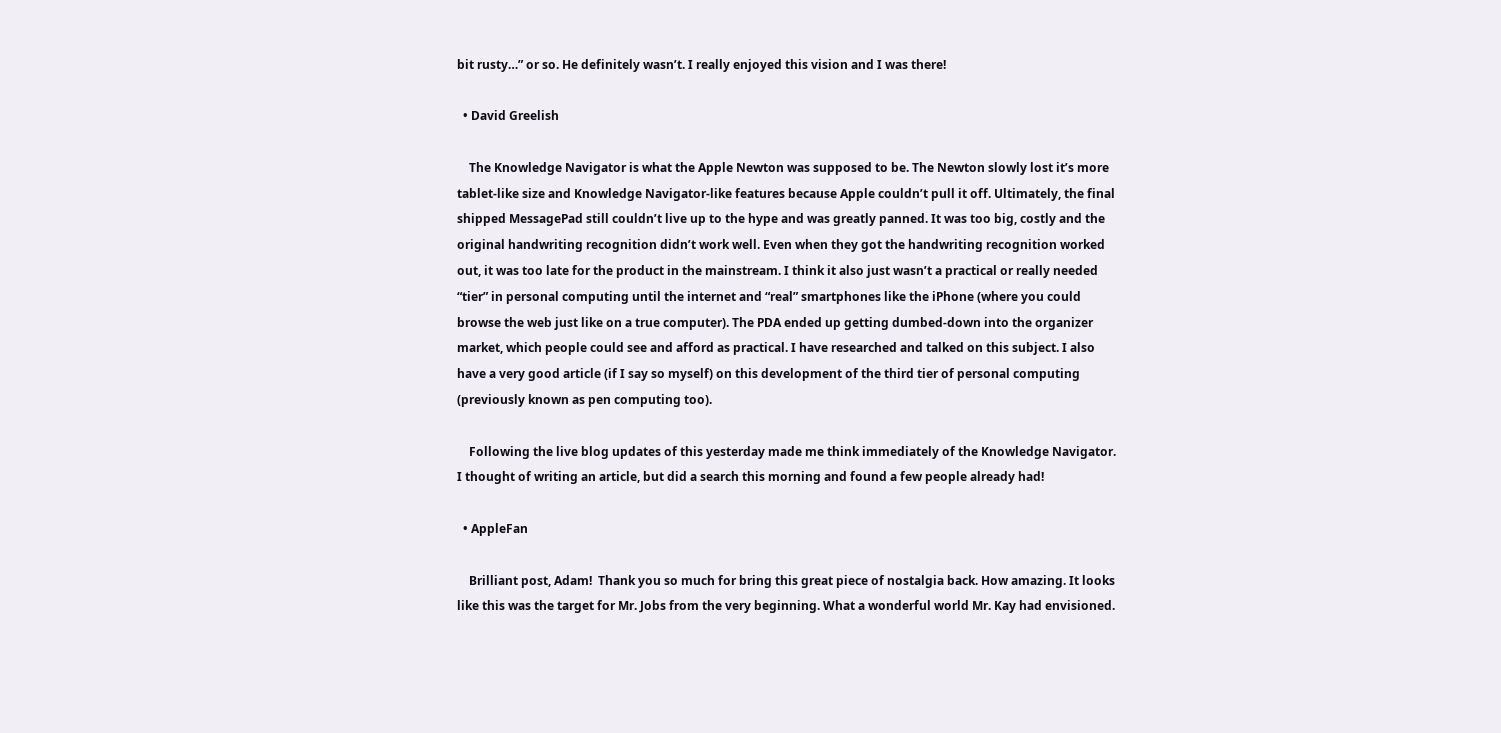bit rusty…” or so. He definitely wasn’t. I really enjoyed this vision and I was there!

  • David Greelish

    The Knowledge Navigator is what the Apple Newton was supposed to be. The Newton slowly lost it’s more tablet-like size and Knowledge Navigator-like features because Apple couldn’t pull it off. Ultimately, the final shipped MessagePad still couldn’t live up to the hype and was greatly panned. It was too big, costly and the original handwriting recognition didn’t work well. Even when they got the handwriting recognition worked out, it was too late for the product in the mainstream. I think it also just wasn’t a practical or really needed “tier” in personal computing until the internet and “real” smartphones like the iPhone (where you could browse the web just like on a true computer). The PDA ended up getting dumbed-down into the organizer market, which people could see and afford as practical. I have researched and talked on this subject. I also have a very good article (if I say so myself) on this development of the third tier of personal computing (previously known as pen computing too).

    Following the live blog updates of this yesterday made me think immediately of the Knowledge Navigator. I thought of writing an article, but did a search this morning and found a few people already had!

  • AppleFan

    Brilliant post, Adam!  Thank you so much for bring this great piece of nostalgia back. How amazing. It looks like this was the target for Mr. Jobs from the very beginning. What a wonderful world Mr. Kay had envisioned.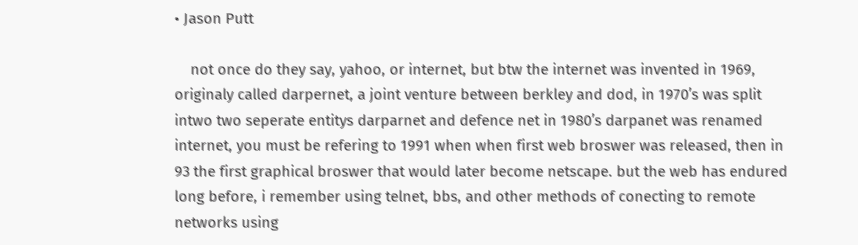• Jason Putt

    not once do they say, yahoo, or internet, but btw the internet was invented in 1969, originaly called darpernet, a joint venture between berkley and dod, in 1970’s was split intwo two seperate entitys darparnet and defence net in 1980’s darpanet was renamed internet, you must be refering to 1991 when when first web broswer was released, then in 93 the first graphical broswer that would later become netscape. but the web has endured long before, i remember using telnet, bbs, and other methods of conecting to remote networks using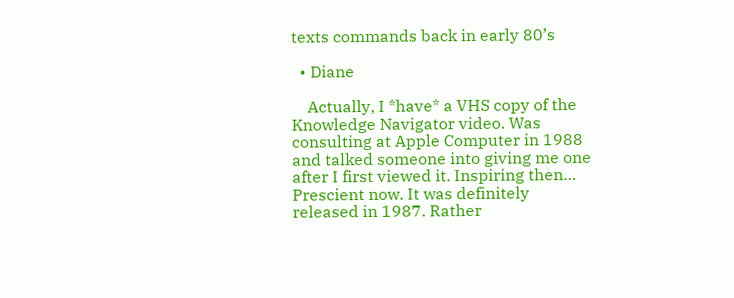texts commands back in early 80’s

  • Diane

    Actually, I *have* a VHS copy of the Knowledge Navigator video. Was consulting at Apple Computer in 1988 and talked someone into giving me one after I first viewed it. Inspiring then… Prescient now. It was definitely released in 1987. Rather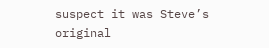suspect it was Steve’s original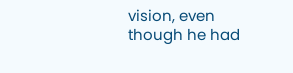vision, even though he had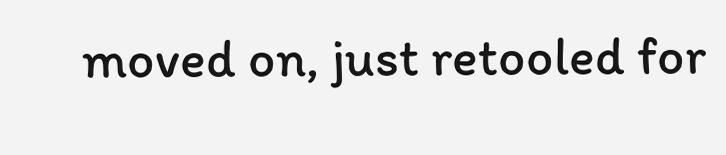moved on, just retooled for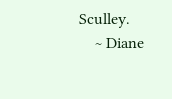Sculley.
    ~ Diane